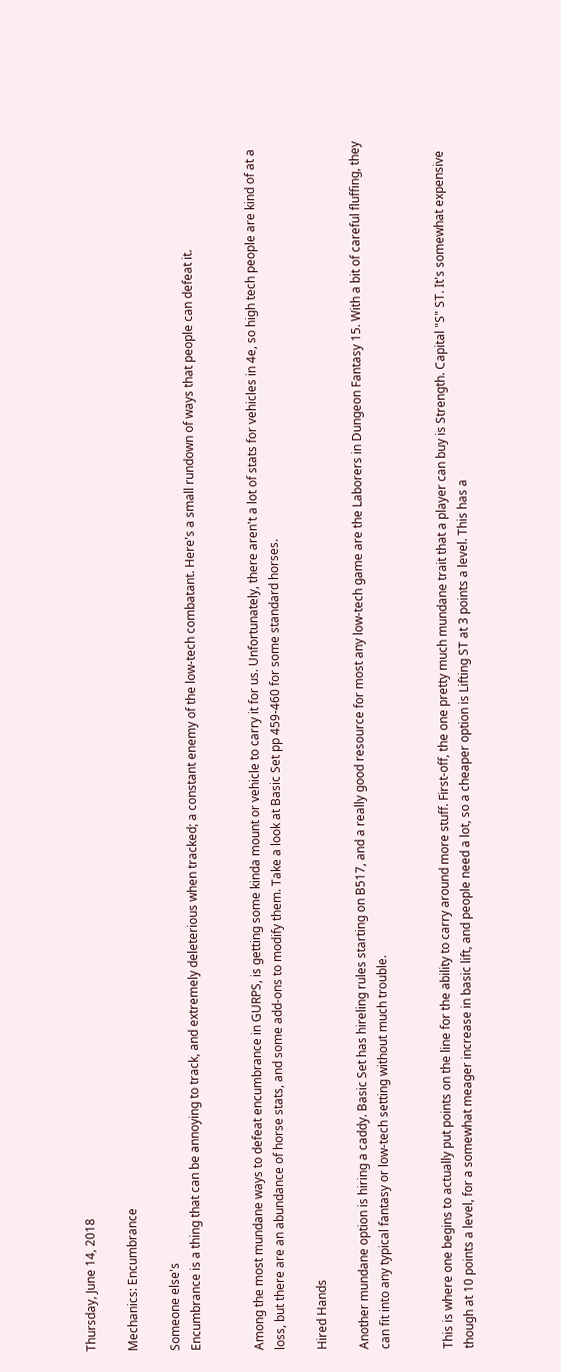Thursday, June 14, 2018

Mechanics: Encumbrance

Someone else's
Encumbrance is a thing that can be annoying to track, and extremely deleterious when tracked; a constant enemy of the low-tech combatant. Here's a small rundown of ways that people can defeat it.


Among the most mundane ways to defeat encumbrance in GURPS, is getting some kinda mount or vehicle to carry it for us. Unfortunately, there aren't a lot of stats for vehicles in 4e, so high tech people are kind of at a loss, but there are an abundance of horse stats, and some add-ons to modify them. Take a look at Basic Set pp 459-460 for some standard horses.

Hired Hands

Another mundane option is hiring a caddy. Basic Set has hireling rules starting on B517, and a really good resource for most any low-tech game are the Laborers in Dungeon Fantasy 15. With a bit of careful fluffing, they can fit into any typical fantasy or low-tech setting without much trouble.


This is where one begins to actually put points on the line for the ability to carry around more stuff. First-off, the one pretty much mundane trait that a player can buy is Strength. Capital "S" ST. It's somewhat expensive though at 10 points a level, for a somewhat meager increase in basic lift, and people need a lot, so a cheaper option is Lifting ST at 3 points a level. This has a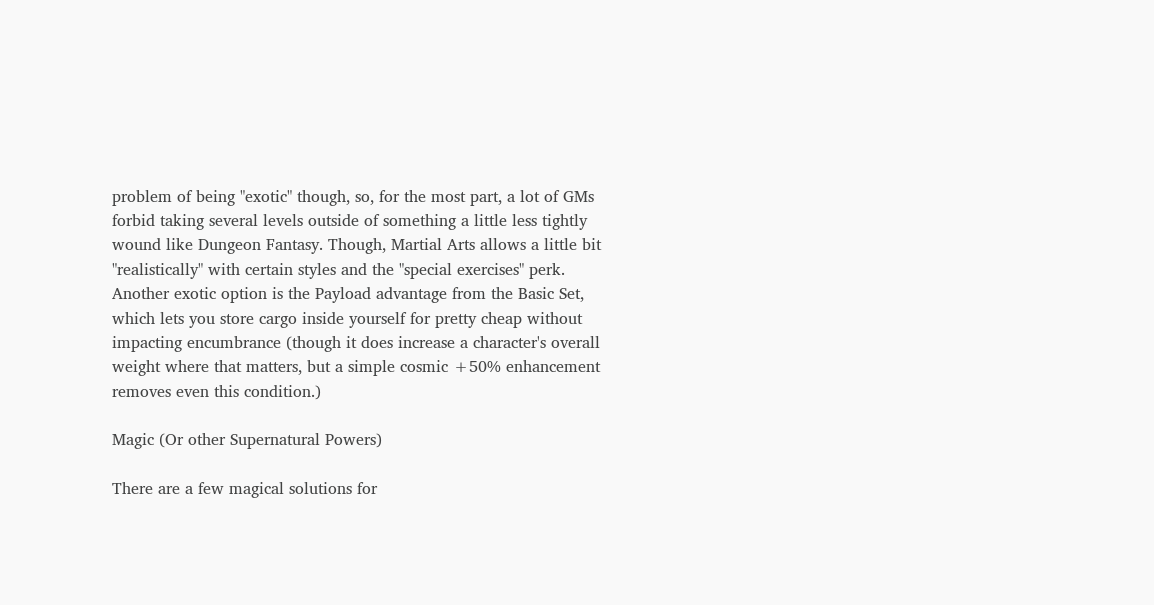problem of being "exotic" though, so, for the most part, a lot of GMs forbid taking several levels outside of something a little less tightly wound like Dungeon Fantasy. Though, Martial Arts allows a little bit "realistically" with certain styles and the "special exercises" perk.
Another exotic option is the Payload advantage from the Basic Set, which lets you store cargo inside yourself for pretty cheap without impacting encumbrance (though it does increase a character's overall weight where that matters, but a simple cosmic +50% enhancement removes even this condition.)

Magic (Or other Supernatural Powers)

There are a few magical solutions for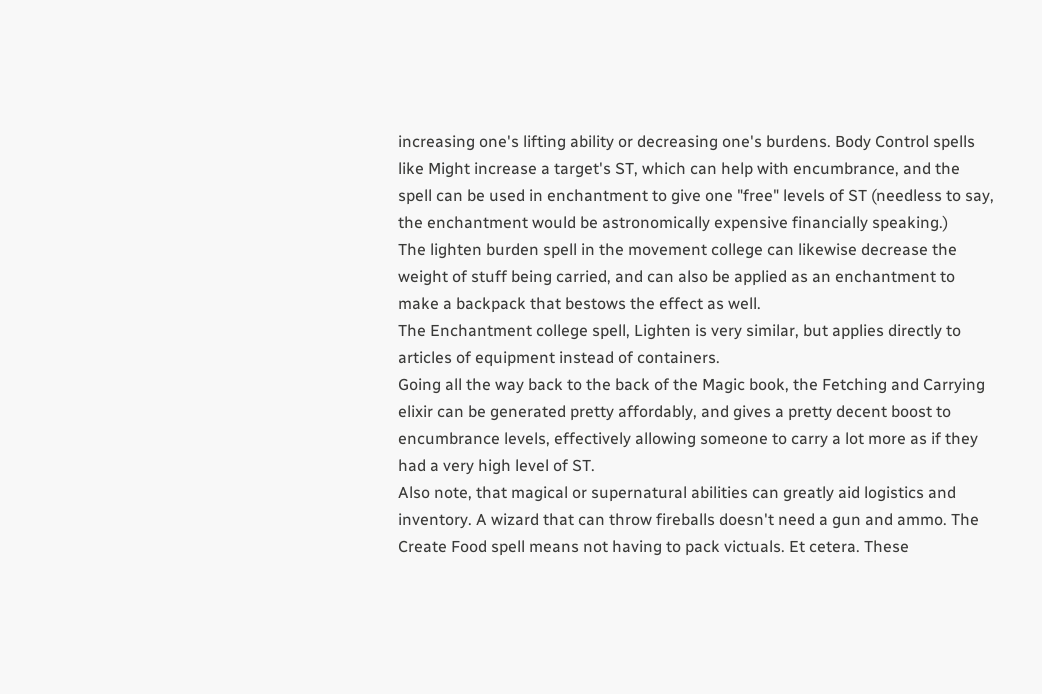increasing one's lifting ability or decreasing one's burdens. Body Control spells like Might increase a target's ST, which can help with encumbrance, and the spell can be used in enchantment to give one "free" levels of ST (needless to say, the enchantment would be astronomically expensive financially speaking.)
The lighten burden spell in the movement college can likewise decrease the weight of stuff being carried, and can also be applied as an enchantment to make a backpack that bestows the effect as well.
The Enchantment college spell, Lighten is very similar, but applies directly to articles of equipment instead of containers.
Going all the way back to the back of the Magic book, the Fetching and Carrying elixir can be generated pretty affordably, and gives a pretty decent boost to encumbrance levels, effectively allowing someone to carry a lot more as if they had a very high level of ST.
Also note, that magical or supernatural abilities can greatly aid logistics and inventory. A wizard that can throw fireballs doesn't need a gun and ammo. The Create Food spell means not having to pack victuals. Et cetera. These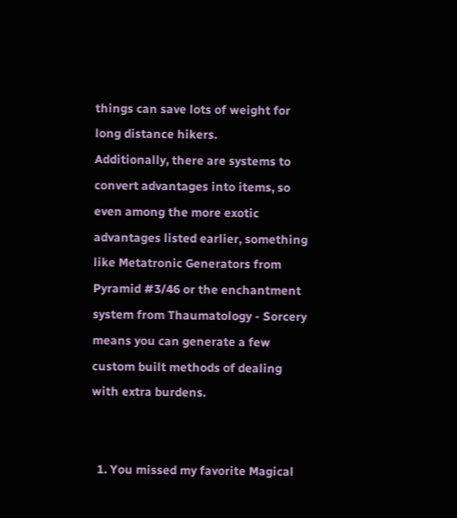things can save lots of weight for long distance hikers.
Additionally, there are systems to convert advantages into items, so even among the more exotic advantages listed earlier, something like Metatronic Generators from Pyramid #3/46 or the enchantment system from Thaumatology - Sorcery means you can generate a few custom built methods of dealing with extra burdens.


  1. You missed my favorite Magical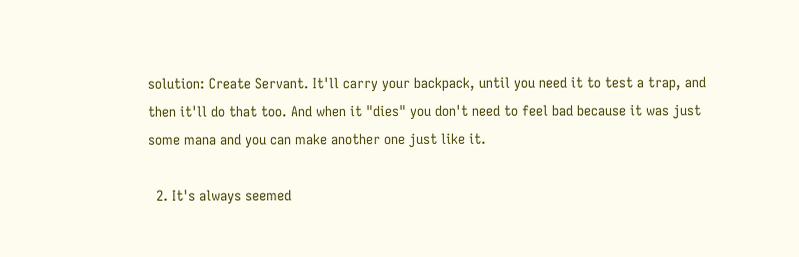solution: Create Servant. It'll carry your backpack, until you need it to test a trap, and then it'll do that too. And when it "dies" you don't need to feel bad because it was just some mana and you can make another one just like it.

  2. It's always seemed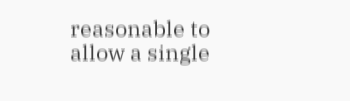reasonable to allow a single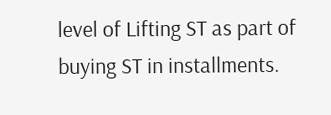level of Lifting ST as part of buying ST in installments.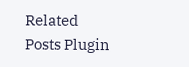Related Posts Plugin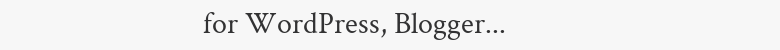for WordPress, Blogger...